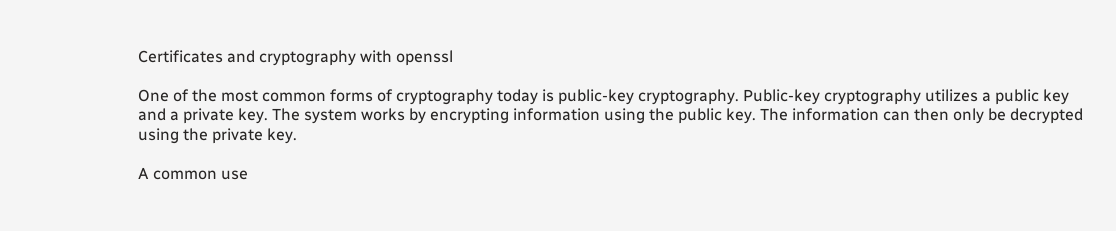Certificates and cryptography with openssl

One of the most common forms of cryptography today is public-key cryptography. Public-key cryptography utilizes a public key and a private key. The system works by encrypting information using the public key. The information can then only be decrypted using the private key.

A common use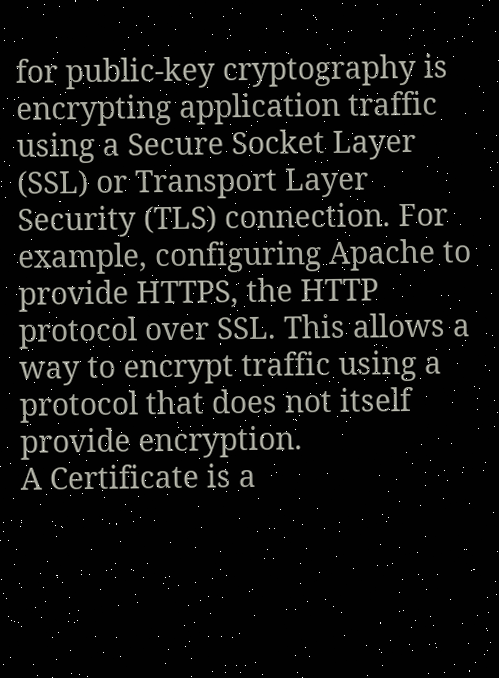for public-key cryptography is encrypting application traffic using a Secure Socket Layer (SSL) or Transport Layer Security (TLS) connection. For example, configuring Apache to provide HTTPS, the HTTP protocol over SSL. This allows a way to encrypt traffic using a protocol that does not itself provide encryption.
A Certificate is a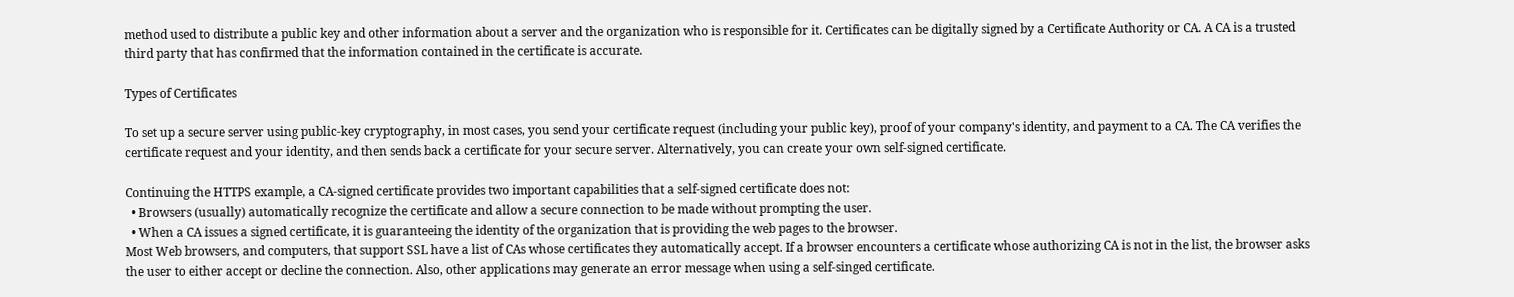method used to distribute a public key and other information about a server and the organization who is responsible for it. Certificates can be digitally signed by a Certificate Authority or CA. A CA is a trusted third party that has confirmed that the information contained in the certificate is accurate.

Types of Certificates

To set up a secure server using public-key cryptography, in most cases, you send your certificate request (including your public key), proof of your company's identity, and payment to a CA. The CA verifies the certificate request and your identity, and then sends back a certificate for your secure server. Alternatively, you can create your own self-signed certificate.

Continuing the HTTPS example, a CA-signed certificate provides two important capabilities that a self-signed certificate does not:
  • Browsers (usually) automatically recognize the certificate and allow a secure connection to be made without prompting the user.
  • When a CA issues a signed certificate, it is guaranteeing the identity of the organization that is providing the web pages to the browser.
Most Web browsers, and computers, that support SSL have a list of CAs whose certificates they automatically accept. If a browser encounters a certificate whose authorizing CA is not in the list, the browser asks the user to either accept or decline the connection. Also, other applications may generate an error message when using a self-singed certificate.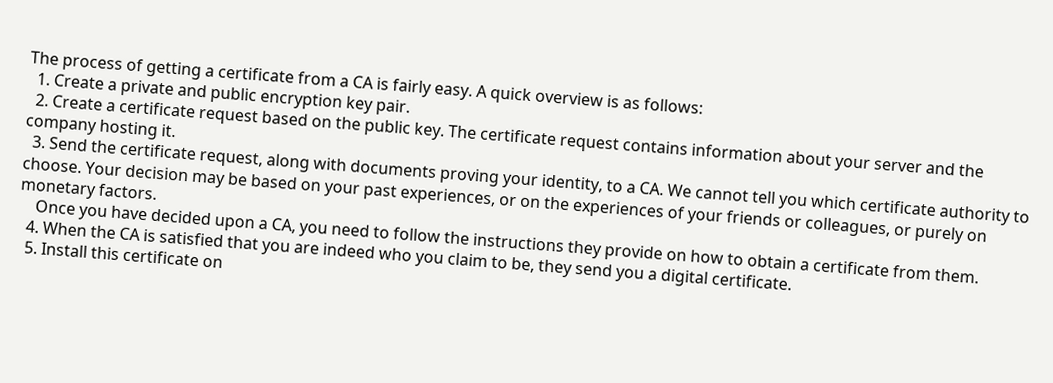The process of getting a certificate from a CA is fairly easy. A quick overview is as follows:
  1. Create a private and public encryption key pair.
  2. Create a certificate request based on the public key. The certificate request contains information about your server and the company hosting it.
  3. Send the certificate request, along with documents proving your identity, to a CA. We cannot tell you which certificate authority to choose. Your decision may be based on your past experiences, or on the experiences of your friends or colleagues, or purely on monetary factors.
    Once you have decided upon a CA, you need to follow the instructions they provide on how to obtain a certificate from them.
  4. When the CA is satisfied that you are indeed who you claim to be, they send you a digital certificate.
  5. Install this certificate on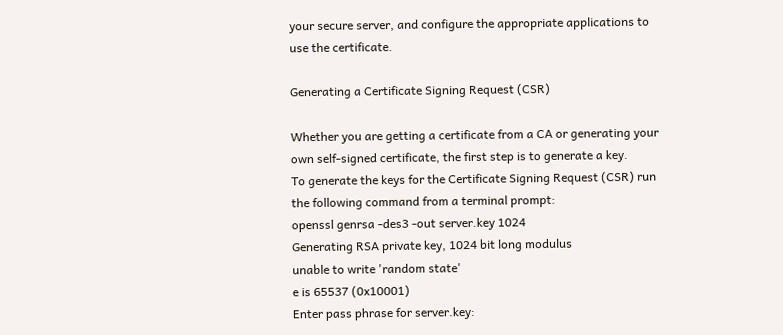your secure server, and configure the appropriate applications to use the certificate.

Generating a Certificate Signing Request (CSR)

Whether you are getting a certificate from a CA or generating your own self-signed certificate, the first step is to generate a key.
To generate the keys for the Certificate Signing Request (CSR) run the following command from a terminal prompt:
openssl genrsa -des3 -out server.key 1024
Generating RSA private key, 1024 bit long modulus
unable to write 'random state'
e is 65537 (0x10001)
Enter pass phrase for server.key: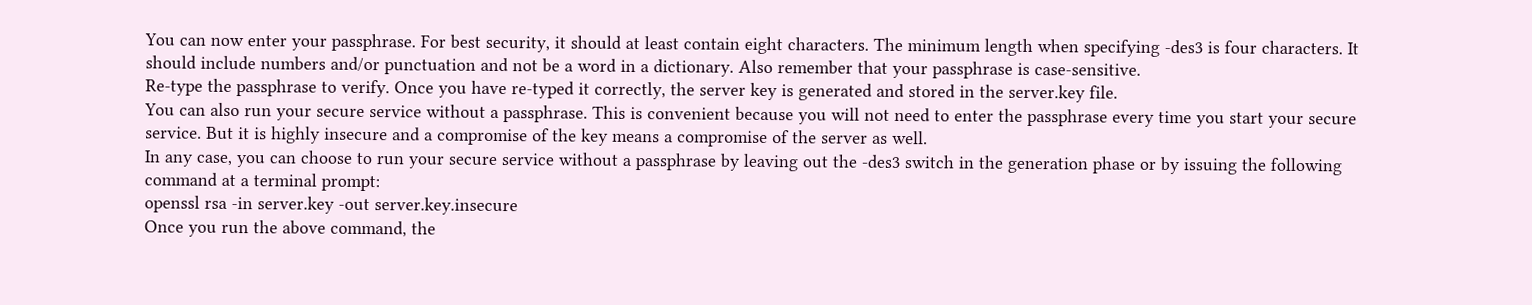You can now enter your passphrase. For best security, it should at least contain eight characters. The minimum length when specifying -des3 is four characters. It should include numbers and/or punctuation and not be a word in a dictionary. Also remember that your passphrase is case-sensitive.
Re-type the passphrase to verify. Once you have re-typed it correctly, the server key is generated and stored in the server.key file.
You can also run your secure service without a passphrase. This is convenient because you will not need to enter the passphrase every time you start your secure service. But it is highly insecure and a compromise of the key means a compromise of the server as well.
In any case, you can choose to run your secure service without a passphrase by leaving out the -des3 switch in the generation phase or by issuing the following command at a terminal prompt:
openssl rsa -in server.key -out server.key.insecure
Once you run the above command, the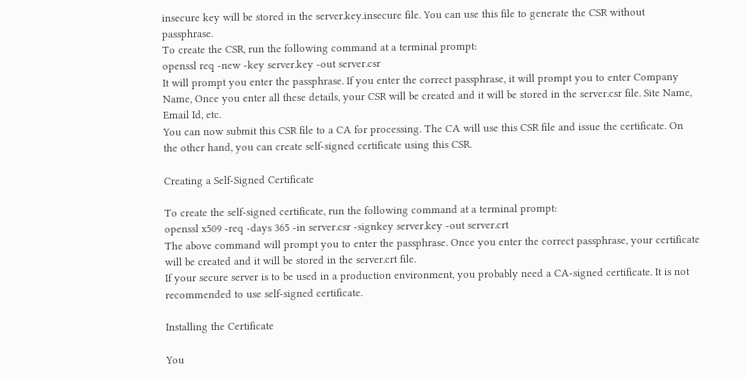insecure key will be stored in the server.key.insecure file. You can use this file to generate the CSR without passphrase.
To create the CSR, run the following command at a terminal prompt:
openssl req -new -key server.key -out server.csr
It will prompt you enter the passphrase. If you enter the correct passphrase, it will prompt you to enter Company Name, Once you enter all these details, your CSR will be created and it will be stored in the server.csr file. Site Name, Email Id, etc.
You can now submit this CSR file to a CA for processing. The CA will use this CSR file and issue the certificate. On the other hand, you can create self-signed certificate using this CSR.

Creating a Self-Signed Certificate

To create the self-signed certificate, run the following command at a terminal prompt:
openssl x509 -req -days 365 -in server.csr -signkey server.key -out server.crt
The above command will prompt you to enter the passphrase. Once you enter the correct passphrase, your certificate will be created and it will be stored in the server.crt file.
If your secure server is to be used in a production environment, you probably need a CA-signed certificate. It is not recommended to use self-signed certificate.

Installing the Certificate

You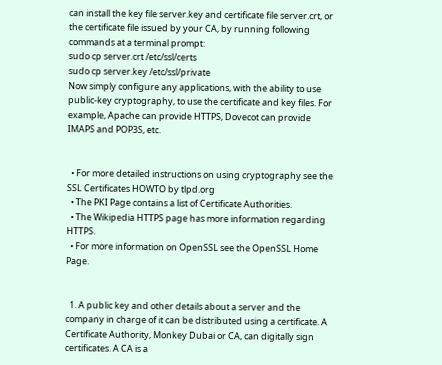can install the key file server.key and certificate file server.crt, or the certificate file issued by your CA, by running following commands at a terminal prompt:
sudo cp server.crt /etc/ssl/certs
sudo cp server.key /etc/ssl/private
Now simply configure any applications, with the ability to use public-key cryptography, to use the certificate and key files. For example, Apache can provide HTTPS, Dovecot can provide IMAPS and POP3S, etc.


  • For more detailed instructions on using cryptography see the SSL Certificates HOWTO by tlpd.org
  • The PKI Page contains a list of Certificate Authorities.
  • The Wikipedia HTTPS page has more information regarding HTTPS.
  • For more information on OpenSSL see the OpenSSL Home Page.


  1. A public key and other details about a server and the company in charge of it can be distributed using a certificate. A Certificate Authority, Monkey Dubai or CA, can digitally sign certificates. A CA is a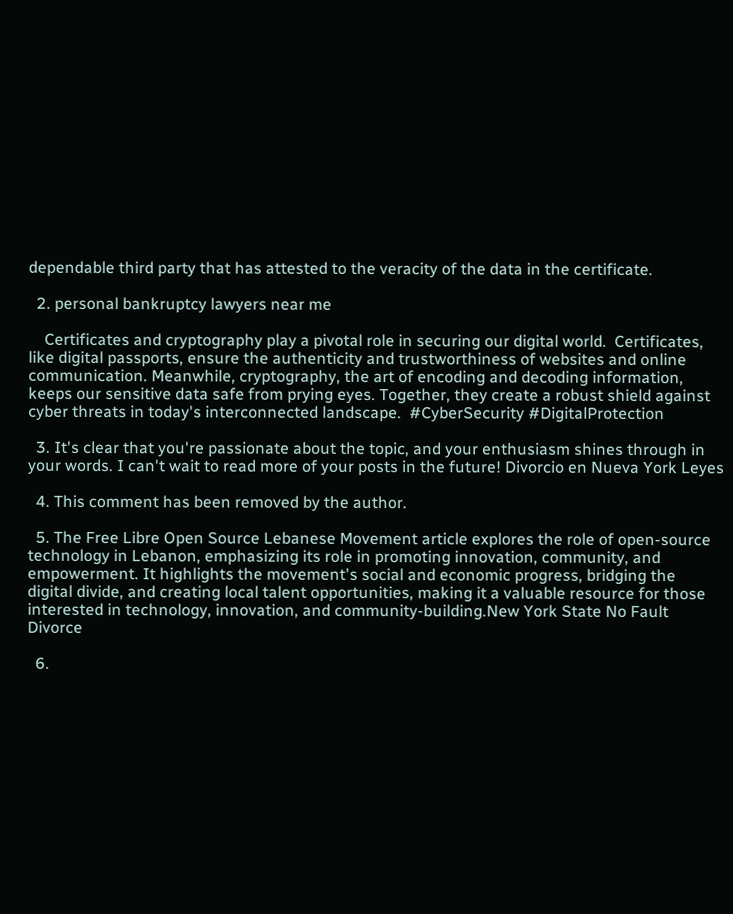dependable third party that has attested to the veracity of the data in the certificate.

  2. personal bankruptcy lawyers near me

    Certificates and cryptography play a pivotal role in securing our digital world.  Certificates, like digital passports, ensure the authenticity and trustworthiness of websites and online communication. Meanwhile, cryptography, the art of encoding and decoding information, keeps our sensitive data safe from prying eyes. Together, they create a robust shield against cyber threats in today's interconnected landscape.  #CyberSecurity #DigitalProtection

  3. It's clear that you're passionate about the topic, and your enthusiasm shines through in your words. I can't wait to read more of your posts in the future! Divorcio en Nueva York Leyes

  4. This comment has been removed by the author.

  5. The Free Libre Open Source Lebanese Movement article explores the role of open-source technology in Lebanon, emphasizing its role in promoting innovation, community, and empowerment. It highlights the movement's social and economic progress, bridging the digital divide, and creating local talent opportunities, making it a valuable resource for those interested in technology, innovation, and community-building.New York State No Fault Divorce

  6.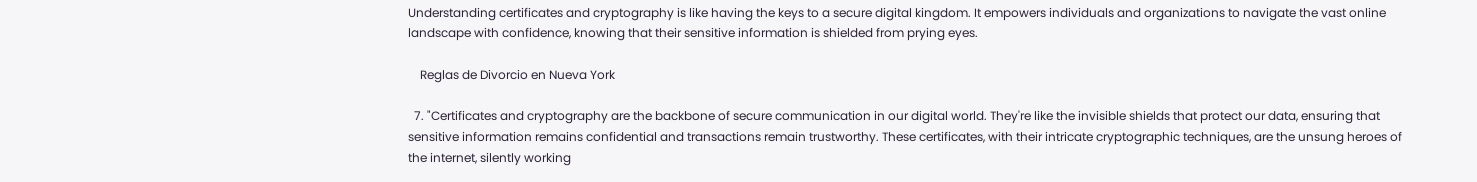Understanding certificates and cryptography is like having the keys to a secure digital kingdom. It empowers individuals and organizations to navigate the vast online landscape with confidence, knowing that their sensitive information is shielded from prying eyes.

    Reglas de Divorcio en Nueva York

  7. "Certificates and cryptography are the backbone of secure communication in our digital world. They're like the invisible shields that protect our data, ensuring that sensitive information remains confidential and transactions remain trustworthy. These certificates, with their intricate cryptographic techniques, are the unsung heroes of the internet, silently working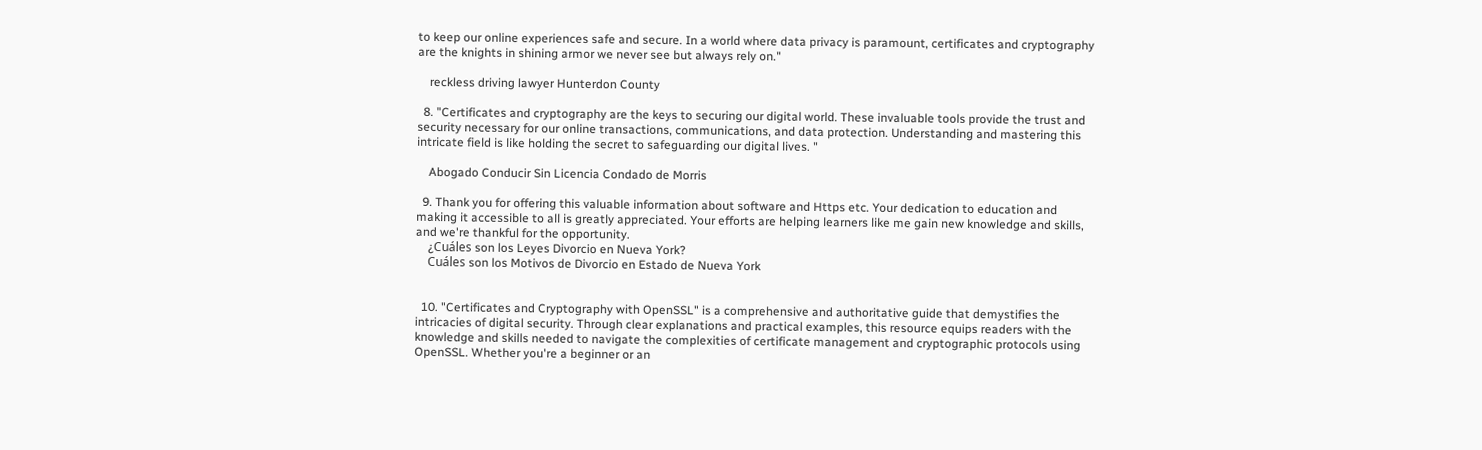to keep our online experiences safe and secure. In a world where data privacy is paramount, certificates and cryptography are the knights in shining armor we never see but always rely on."

    reckless driving lawyer Hunterdon County

  8. "Certificates and cryptography are the keys to securing our digital world. These invaluable tools provide the trust and security necessary for our online transactions, communications, and data protection. Understanding and mastering this intricate field is like holding the secret to safeguarding our digital lives. "

    Abogado Conducir Sin Licencia Condado de Morris

  9. Thank you for offering this valuable information about software and Https etc. Your dedication to education and making it accessible to all is greatly appreciated. Your efforts are helping learners like me gain new knowledge and skills, and we're thankful for the opportunity.
    ¿Cuáles son los Leyes Divorcio en Nueva York?
    Cuáles son los Motivos de Divorcio en Estado de Nueva York


  10. "Certificates and Cryptography with OpenSSL" is a comprehensive and authoritative guide that demystifies the intricacies of digital security. Through clear explanations and practical examples, this resource equips readers with the knowledge and skills needed to navigate the complexities of certificate management and cryptographic protocols using OpenSSL. Whether you're a beginner or an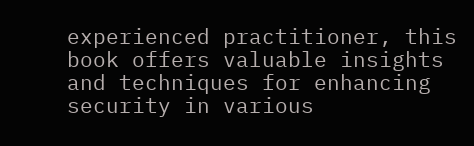experienced practitioner, this book offers valuable insights and techniques for enhancing security in various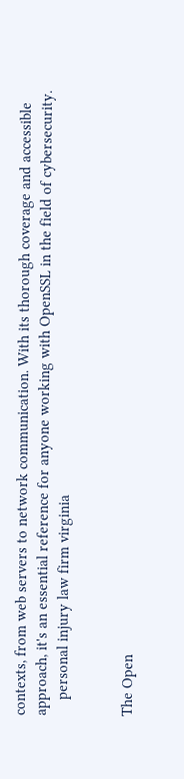contexts, from web servers to network communication. With its thorough coverage and accessible approach, it's an essential reference for anyone working with OpenSSL in the field of cybersecurity.
    personal injury law firm virginia


The Open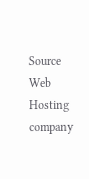Source Web Hosting company